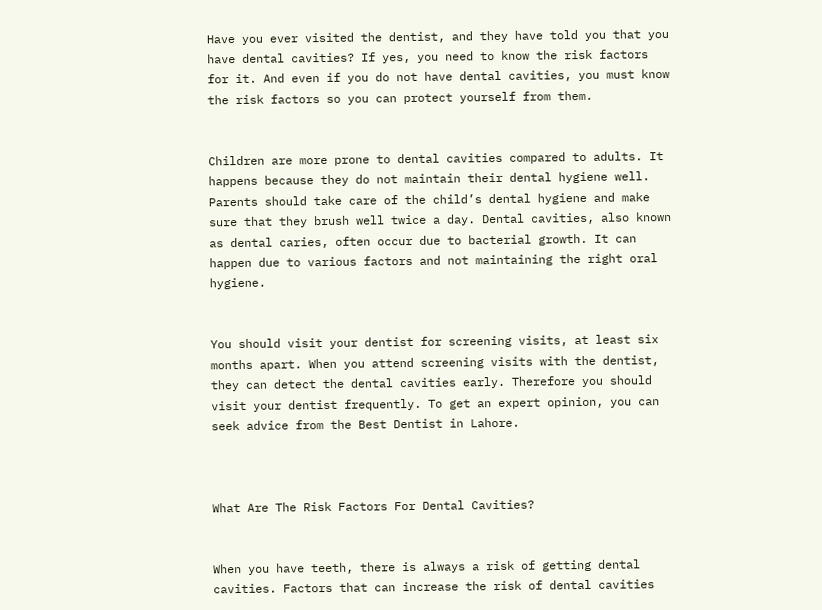Have you ever visited the dentist, and they have told you that you have dental cavities? If yes, you need to know the risk factors for it. And even if you do not have dental cavities, you must know the risk factors so you can protect yourself from them.


Children are more prone to dental cavities compared to adults. It happens because they do not maintain their dental hygiene well. Parents should take care of the child’s dental hygiene and make sure that they brush well twice a day. Dental cavities, also known as dental caries, often occur due to bacterial growth. It can happen due to various factors and not maintaining the right oral hygiene.


You should visit your dentist for screening visits, at least six months apart. When you attend screening visits with the dentist, they can detect the dental cavities early. Therefore you should visit your dentist frequently. To get an expert opinion, you can seek advice from the Best Dentist in Lahore.



What Are The Risk Factors For Dental Cavities?


When you have teeth, there is always a risk of getting dental cavities. Factors that can increase the risk of dental cavities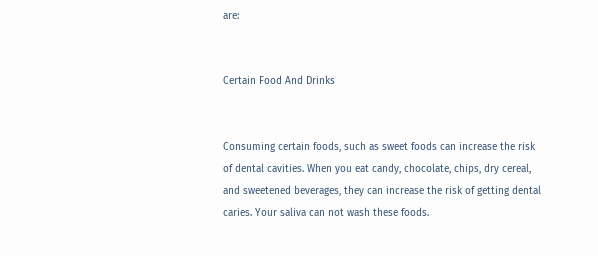are:


Certain Food And Drinks


Consuming certain foods, such as sweet foods can increase the risk of dental cavities. When you eat candy, chocolate, chips, dry cereal, and sweetened beverages, they can increase the risk of getting dental caries. Your saliva can not wash these foods.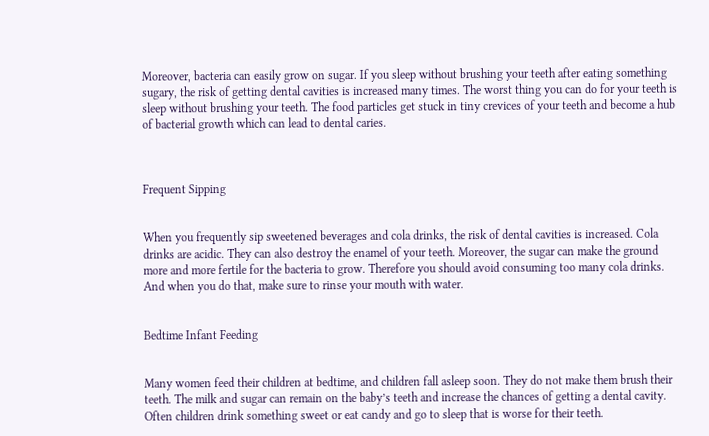Moreover, bacteria can easily grow on sugar. If you sleep without brushing your teeth after eating something sugary, the risk of getting dental cavities is increased many times. The worst thing you can do for your teeth is sleep without brushing your teeth. The food particles get stuck in tiny crevices of your teeth and become a hub of bacterial growth which can lead to dental caries.



Frequent Sipping


When you frequently sip sweetened beverages and cola drinks, the risk of dental cavities is increased. Cola drinks are acidic. They can also destroy the enamel of your teeth. Moreover, the sugar can make the ground more and more fertile for the bacteria to grow. Therefore you should avoid consuming too many cola drinks. And when you do that, make sure to rinse your mouth with water.


Bedtime Infant Feeding


Many women feed their children at bedtime, and children fall asleep soon. They do not make them brush their teeth. The milk and sugar can remain on the baby’s teeth and increase the chances of getting a dental cavity. Often children drink something sweet or eat candy and go to sleep that is worse for their teeth.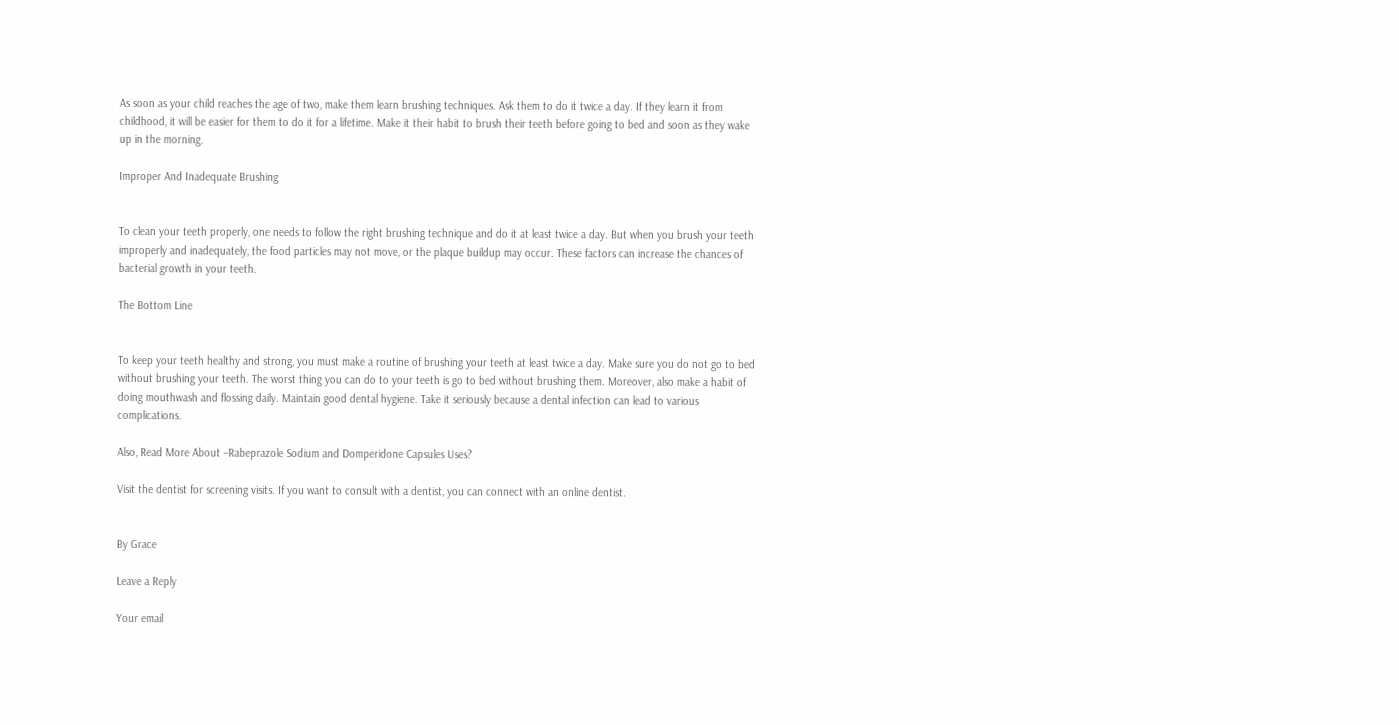As soon as your child reaches the age of two, make them learn brushing techniques. Ask them to do it twice a day. If they learn it from childhood, it will be easier for them to do it for a lifetime. Make it their habit to brush their teeth before going to bed and soon as they wake up in the morning.

Improper And Inadequate Brushing


To clean your teeth properly, one needs to follow the right brushing technique and do it at least twice a day. But when you brush your teeth improperly and inadequately, the food particles may not move, or the plaque buildup may occur. These factors can increase the chances of bacterial growth in your teeth.

The Bottom Line


To keep your teeth healthy and strong, you must make a routine of brushing your teeth at least twice a day. Make sure you do not go to bed without brushing your teeth. The worst thing you can do to your teeth is go to bed without brushing them. Moreover, also make a habit of doing mouthwash and flossing daily. Maintain good dental hygiene. Take it seriously because a dental infection can lead to various complications.

Also, Read More About –Rabeprazole Sodium and Domperidone Capsules Uses?

Visit the dentist for screening visits. If you want to consult with a dentist, you can connect with an online dentist.


By Grace

Leave a Reply

Your email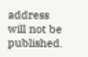address will not be published.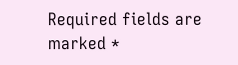Required fields are marked *